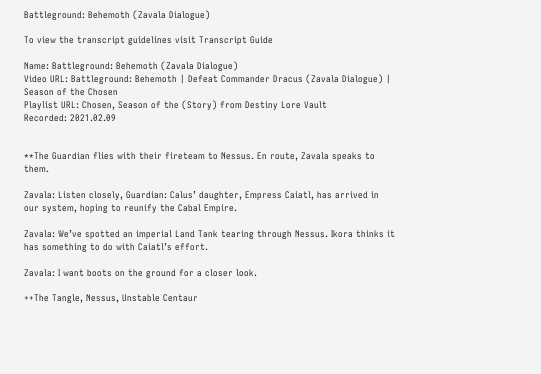Battleground: Behemoth (Zavala Dialogue)

To view the transcript guidelines visit Transcript Guide

Name: Battleground: Behemoth (Zavala Dialogue)
Video URL: Battleground: Behemoth | Defeat Commander Dracus (Zavala Dialogue) | Season of the Chosen
Playlist URL: Chosen, Season of the (Story) from Destiny Lore Vault
Recorded: 2021.02.09


**The Guardian flies with their fireteam to Nessus. En route, Zavala speaks to them.

Zavala: Listen closely, Guardian: Calus’ daughter, Empress Caiatl, has arrived in our system, hoping to reunify the Cabal Empire.

Zavala: We’ve spotted an imperial Land Tank tearing through Nessus. Ikora thinks it has something to do with Caiatl’s effort.

Zavala: I want boots on the ground for a closer look.

++The Tangle, Nessus, Unstable Centaur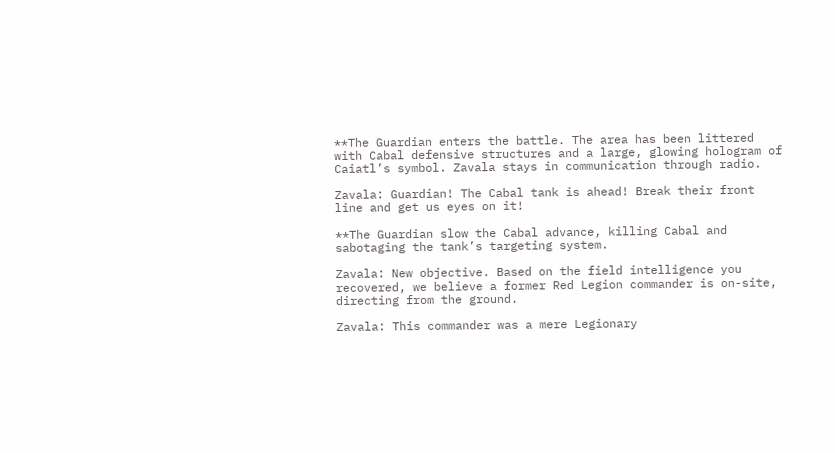**The Guardian enters the battle. The area has been littered with Cabal defensive structures and a large, glowing hologram of Caiatl’s symbol. Zavala stays in communication through radio.

Zavala: Guardian! The Cabal tank is ahead! Break their front line and get us eyes on it!

**The Guardian slow the Cabal advance, killing Cabal and sabotaging the tank’s targeting system.

Zavala: New objective. Based on the field intelligence you recovered, we believe a former Red Legion commander is on-site, directing from the ground.

Zavala: This commander was a mere Legionary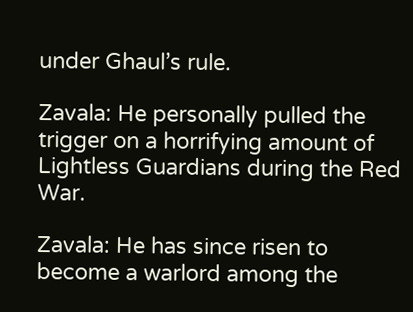under Ghaul’s rule.

Zavala: He personally pulled the trigger on a horrifying amount of Lightless Guardians during the Red War.

Zavala: He has since risen to become a warlord among the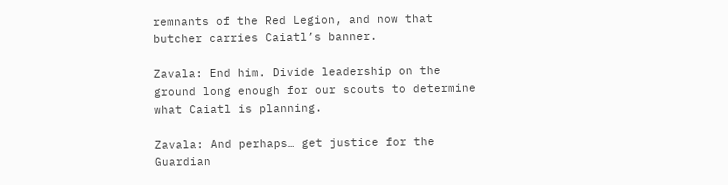remnants of the Red Legion, and now that butcher carries Caiatl’s banner.

Zavala: End him. Divide leadership on the ground long enough for our scouts to determine what Caiatl is planning.

Zavala: And perhaps… get justice for the Guardian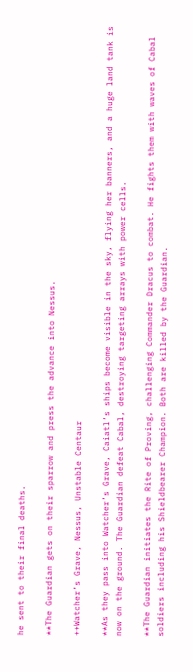he sent to their final deaths.

**The Guardian gets on their sparrow and press the advance into Nessus.

++Watcher’s Grave, Nessus, Unstable Centaur

**As they pass into Watcher’s Grave, Caiatl’s ships become visible in the sky, flying her banners, and a huge land tank is now on the ground. The Guardian defeat Cabal, destroying targeting arrays with power cells.

**The Guardian initiates the Rite of Proving, challenging Commander Dracus to combat. He fights them with waves of Cabal soldiers including his Shieldbearer Champion. Both are killed by the Guardian.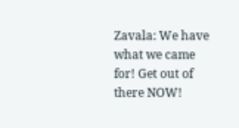Zavala: We have what we came for! Get out of there NOW!